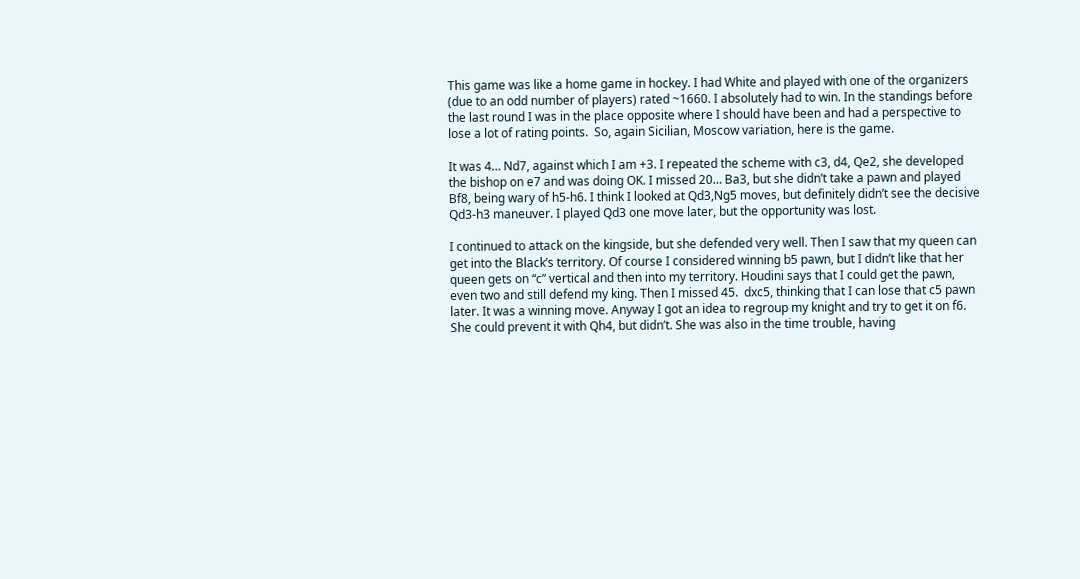This game was like a home game in hockey. I had White and played with one of the organizers (due to an odd number of players) rated ~1660. I absolutely had to win. In the standings before the last round I was in the place opposite where I should have been and had a perspective to lose a lot of rating points.  So, again Sicilian, Moscow variation, here is the game.

It was 4… Nd7, against which I am +3. I repeated the scheme with c3, d4, Qe2, she developed the bishop on e7 and was doing OK. I missed 20… Ba3, but she didn’t take a pawn and played Bf8, being wary of h5-h6. I think I looked at Qd3,Ng5 moves, but definitely didn’t see the decisive Qd3-h3 maneuver. I played Qd3 one move later, but the opportunity was lost.

I continued to attack on the kingside, but she defended very well. Then I saw that my queen can get into the Black’s territory. Of course I considered winning b5 pawn, but I didn’t like that her queen gets on “c” vertical and then into my territory. Houdini says that I could get the pawn, even two and still defend my king. Then I missed 45.  dxc5, thinking that I can lose that c5 pawn later. It was a winning move. Anyway I got an idea to regroup my knight and try to get it on f6. She could prevent it with Qh4, but didn’t. She was also in the time trouble, having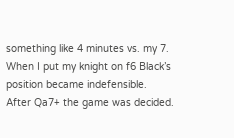something like 4 minutes vs. my 7. When I put my knight on f6 Black’s position became indefensible. After Qa7+ the game was decided.